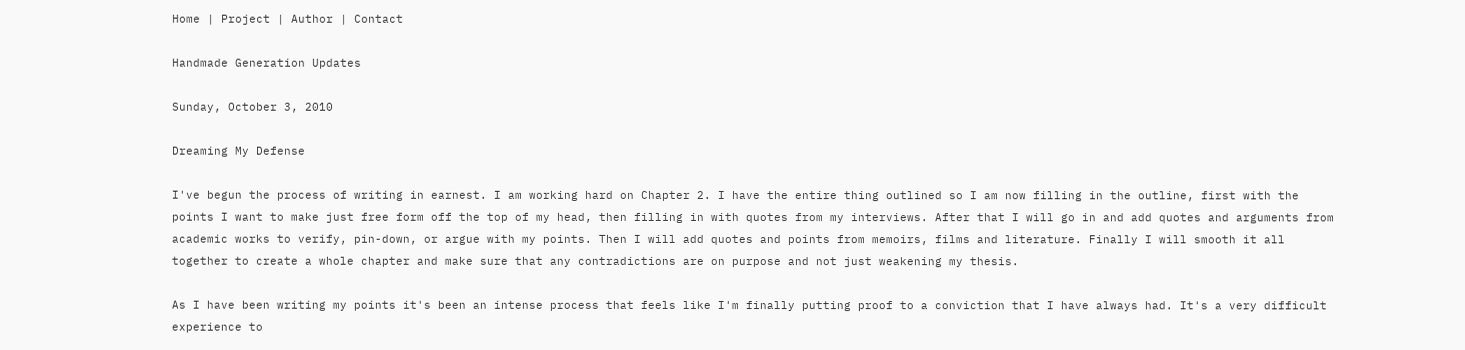Home | Project | Author | Contact

Handmade Generation Updates

Sunday, October 3, 2010

Dreaming My Defense

I've begun the process of writing in earnest. I am working hard on Chapter 2. I have the entire thing outlined so I am now filling in the outline, first with the points I want to make just free form off the top of my head, then filling in with quotes from my interviews. After that I will go in and add quotes and arguments from academic works to verify, pin-down, or argue with my points. Then I will add quotes and points from memoirs, films and literature. Finally I will smooth it all together to create a whole chapter and make sure that any contradictions are on purpose and not just weakening my thesis.

As I have been writing my points it's been an intense process that feels like I'm finally putting proof to a conviction that I have always had. It's a very difficult experience to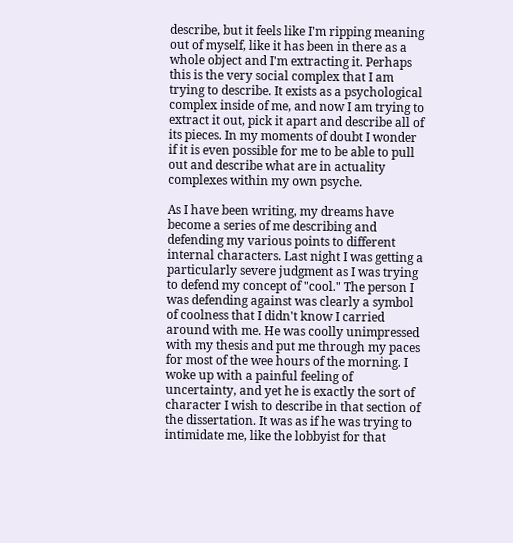describe, but it feels like I'm ripping meaning out of myself, like it has been in there as a whole object and I'm extracting it. Perhaps this is the very social complex that I am trying to describe. It exists as a psychological complex inside of me, and now I am trying to extract it out, pick it apart and describe all of its pieces. In my moments of doubt I wonder if it is even possible for me to be able to pull out and describe what are in actuality complexes within my own psyche.

As I have been writing, my dreams have become a series of me describing and defending my various points to different internal characters. Last night I was getting a particularly severe judgment as I was trying to defend my concept of "cool." The person I was defending against was clearly a symbol of coolness that I didn't know I carried around with me. He was coolly unimpressed with my thesis and put me through my paces for most of the wee hours of the morning. I woke up with a painful feeling of uncertainty, and yet he is exactly the sort of character I wish to describe in that section of the dissertation. It was as if he was trying to intimidate me, like the lobbyist for that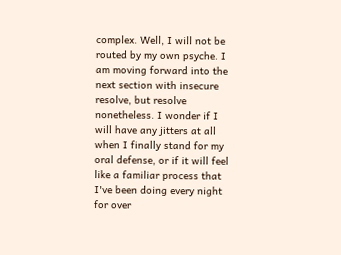complex. Well, I will not be routed by my own psyche. I am moving forward into the next section with insecure resolve, but resolve nonetheless. I wonder if I will have any jitters at all when I finally stand for my oral defense, or if it will feel like a familiar process that I've been doing every night for over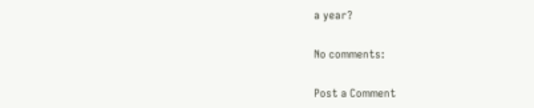a year?

No comments:

Post a Comment